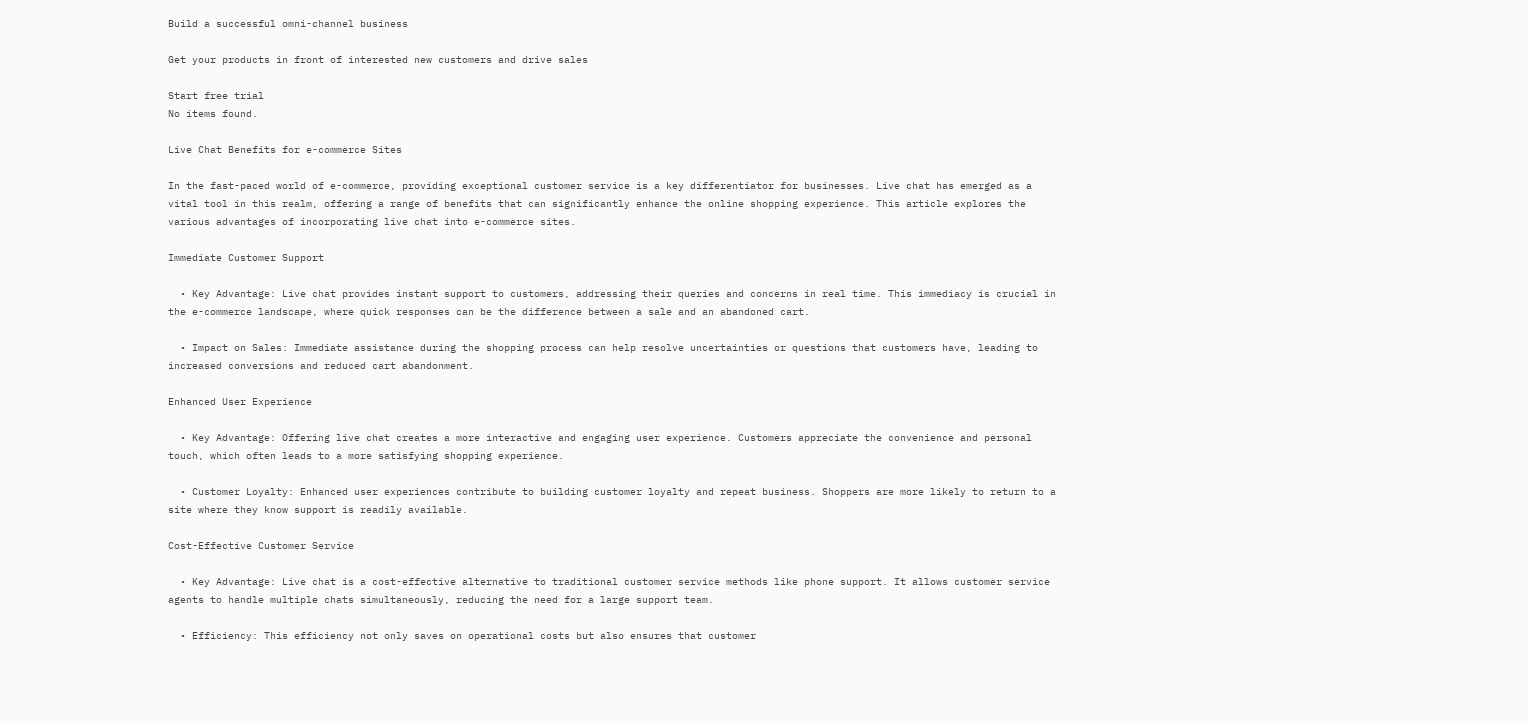Build a successful omni-channel business

Get your products in front of interested new customers and drive sales

Start free trial
No items found.

Live Chat Benefits for e-commerce Sites

In the fast-paced world of e-commerce, providing exceptional customer service is a key differentiator for businesses. Live chat has emerged as a vital tool in this realm, offering a range of benefits that can significantly enhance the online shopping experience. This article explores the various advantages of incorporating live chat into e-commerce sites.

Immediate Customer Support

  • Key Advantage: Live chat provides instant support to customers, addressing their queries and concerns in real time. This immediacy is crucial in the e-commerce landscape, where quick responses can be the difference between a sale and an abandoned cart.

  • Impact on Sales: Immediate assistance during the shopping process can help resolve uncertainties or questions that customers have, leading to increased conversions and reduced cart abandonment.

Enhanced User Experience

  • Key Advantage: Offering live chat creates a more interactive and engaging user experience. Customers appreciate the convenience and personal touch, which often leads to a more satisfying shopping experience.

  • Customer Loyalty: Enhanced user experiences contribute to building customer loyalty and repeat business. Shoppers are more likely to return to a site where they know support is readily available.

Cost-Effective Customer Service

  • Key Advantage: Live chat is a cost-effective alternative to traditional customer service methods like phone support. It allows customer service agents to handle multiple chats simultaneously, reducing the need for a large support team.

  • Efficiency: This efficiency not only saves on operational costs but also ensures that customer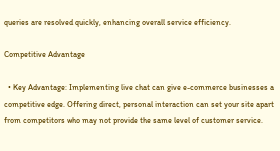queries are resolved quickly, enhancing overall service efficiency.

Competitive Advantage

  • Key Advantage: Implementing live chat can give e-commerce businesses a competitive edge. Offering direct, personal interaction can set your site apart from competitors who may not provide the same level of customer service.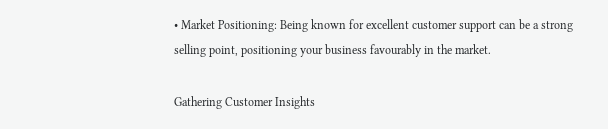• Market Positioning: Being known for excellent customer support can be a strong selling point, positioning your business favourably in the market.

Gathering Customer Insights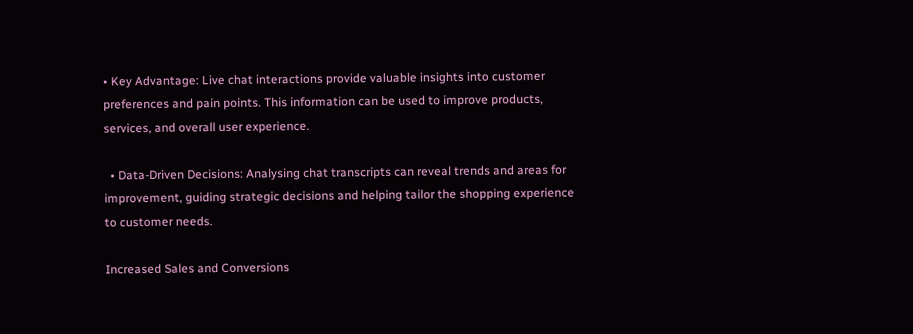• Key Advantage: Live chat interactions provide valuable insights into customer preferences and pain points. This information can be used to improve products, services, and overall user experience.

  • Data-Driven Decisions: Analysing chat transcripts can reveal trends and areas for improvement, guiding strategic decisions and helping tailor the shopping experience to customer needs.

Increased Sales and Conversions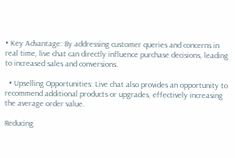• Key Advantage: By addressing customer queries and concerns in real time, live chat can directly influence purchase decisions, leading to increased sales and conversions.

  • Upselling Opportunities: Live chat also provides an opportunity to recommend additional products or upgrades, effectively increasing the average order value.

Reducing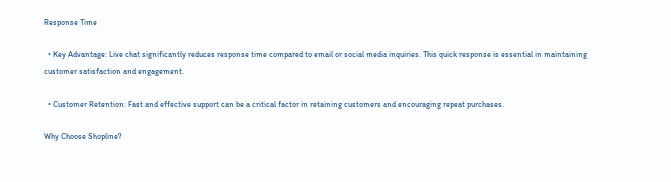Response Time

  • Key Advantage: Live chat significantly reduces response time compared to email or social media inquiries. This quick response is essential in maintaining customer satisfaction and engagement.

  • Customer Retention: Fast and effective support can be a critical factor in retaining customers and encouraging repeat purchases.

Why Choose Shopline?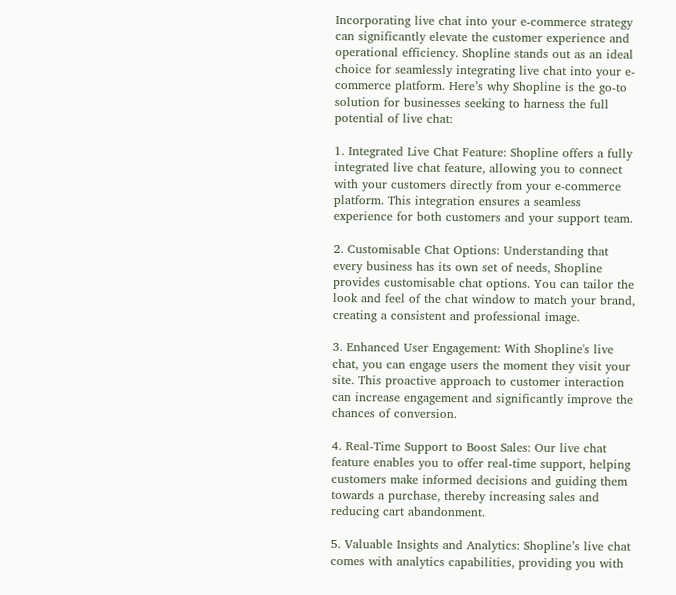Incorporating live chat into your e-commerce strategy can significantly elevate the customer experience and operational efficiency. Shopline stands out as an ideal choice for seamlessly integrating live chat into your e-commerce platform. Here’s why Shopline is the go-to solution for businesses seeking to harness the full potential of live chat:

1. Integrated Live Chat Feature: Shopline offers a fully integrated live chat feature, allowing you to connect with your customers directly from your e-commerce platform. This integration ensures a seamless experience for both customers and your support team.

2. Customisable Chat Options: Understanding that every business has its own set of needs, Shopline provides customisable chat options. You can tailor the look and feel of the chat window to match your brand, creating a consistent and professional image.

3. Enhanced User Engagement: With Shopline's live chat, you can engage users the moment they visit your site. This proactive approach to customer interaction can increase engagement and significantly improve the chances of conversion.

4. Real-Time Support to Boost Sales: Our live chat feature enables you to offer real-time support, helping customers make informed decisions and guiding them towards a purchase, thereby increasing sales and reducing cart abandonment.

5. Valuable Insights and Analytics: Shopline’s live chat comes with analytics capabilities, providing you with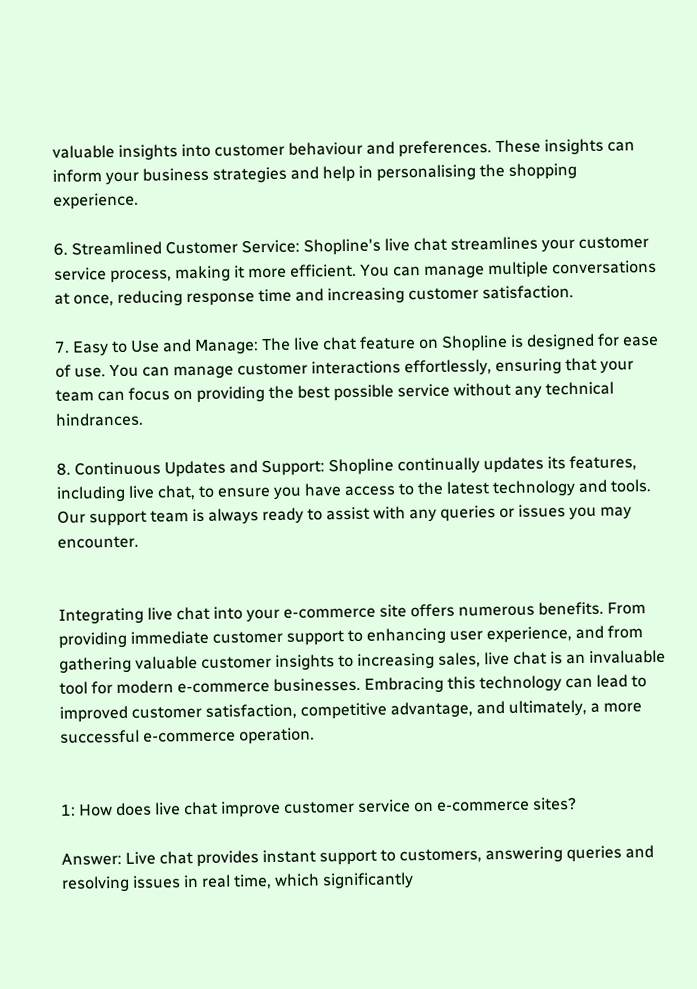valuable insights into customer behaviour and preferences. These insights can inform your business strategies and help in personalising the shopping experience.

6. Streamlined Customer Service: Shopline's live chat streamlines your customer service process, making it more efficient. You can manage multiple conversations at once, reducing response time and increasing customer satisfaction.

7. Easy to Use and Manage: The live chat feature on Shopline is designed for ease of use. You can manage customer interactions effortlessly, ensuring that your team can focus on providing the best possible service without any technical hindrances.

8. Continuous Updates and Support: Shopline continually updates its features, including live chat, to ensure you have access to the latest technology and tools. Our support team is always ready to assist with any queries or issues you may encounter.


Integrating live chat into your e-commerce site offers numerous benefits. From providing immediate customer support to enhancing user experience, and from gathering valuable customer insights to increasing sales, live chat is an invaluable tool for modern e-commerce businesses. Embracing this technology can lead to improved customer satisfaction, competitive advantage, and ultimately, a more successful e-commerce operation.


1: How does live chat improve customer service on e-commerce sites?

Answer: Live chat provides instant support to customers, answering queries and resolving issues in real time, which significantly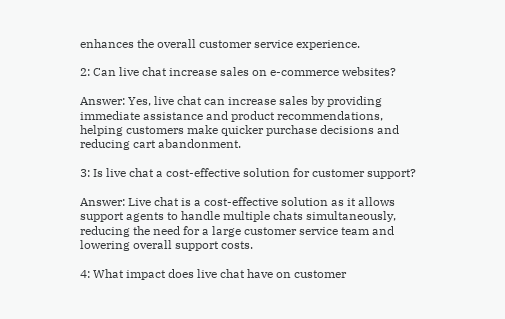enhances the overall customer service experience.

2: Can live chat increase sales on e-commerce websites?

Answer: Yes, live chat can increase sales by providing immediate assistance and product recommendations, helping customers make quicker purchase decisions and reducing cart abandonment.

3: Is live chat a cost-effective solution for customer support?

Answer: Live chat is a cost-effective solution as it allows support agents to handle multiple chats simultaneously, reducing the need for a large customer service team and lowering overall support costs.

4: What impact does live chat have on customer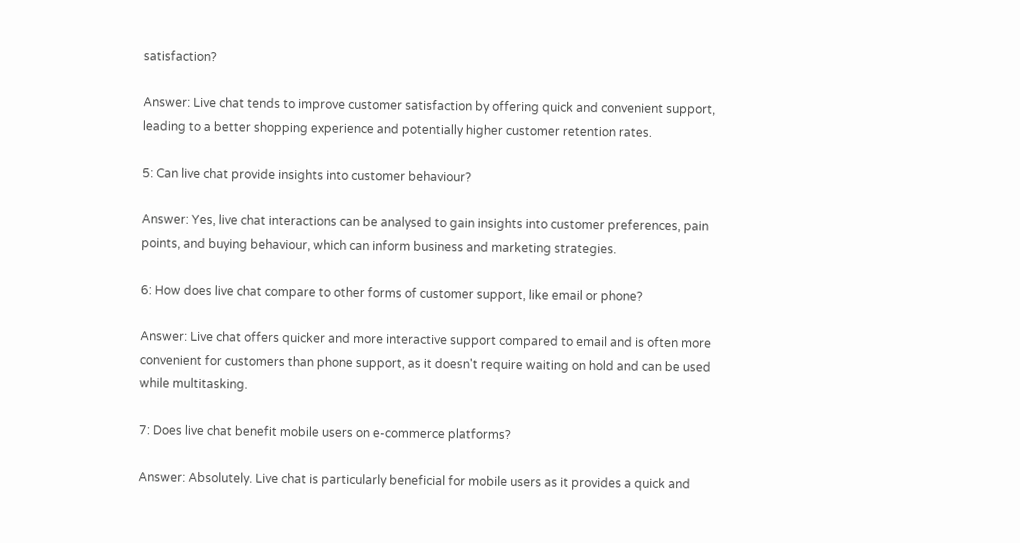satisfaction?

Answer: Live chat tends to improve customer satisfaction by offering quick and convenient support, leading to a better shopping experience and potentially higher customer retention rates.

5: Can live chat provide insights into customer behaviour?

Answer: Yes, live chat interactions can be analysed to gain insights into customer preferences, pain points, and buying behaviour, which can inform business and marketing strategies.

6: How does live chat compare to other forms of customer support, like email or phone?

Answer: Live chat offers quicker and more interactive support compared to email and is often more convenient for customers than phone support, as it doesn't require waiting on hold and can be used while multitasking.

7: Does live chat benefit mobile users on e-commerce platforms?

Answer: Absolutely. Live chat is particularly beneficial for mobile users as it provides a quick and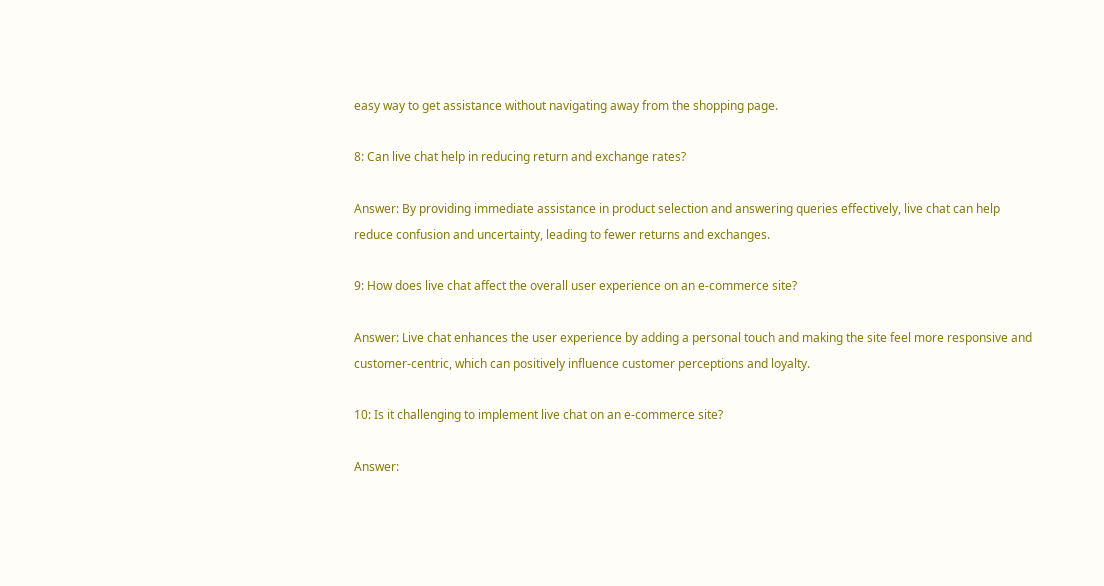easy way to get assistance without navigating away from the shopping page.

8: Can live chat help in reducing return and exchange rates?

Answer: By providing immediate assistance in product selection and answering queries effectively, live chat can help reduce confusion and uncertainty, leading to fewer returns and exchanges.

9: How does live chat affect the overall user experience on an e-commerce site?

Answer: Live chat enhances the user experience by adding a personal touch and making the site feel more responsive and customer-centric, which can positively influence customer perceptions and loyalty.

10: Is it challenging to implement live chat on an e-commerce site?

Answer: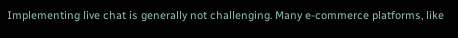Implementing live chat is generally not challenging. Many e-commerce platforms, like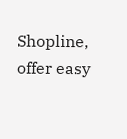Shopline, offer easy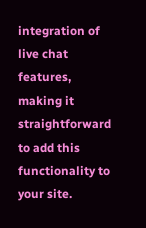integration of live chat features, making it straightforward to add this functionality to your site.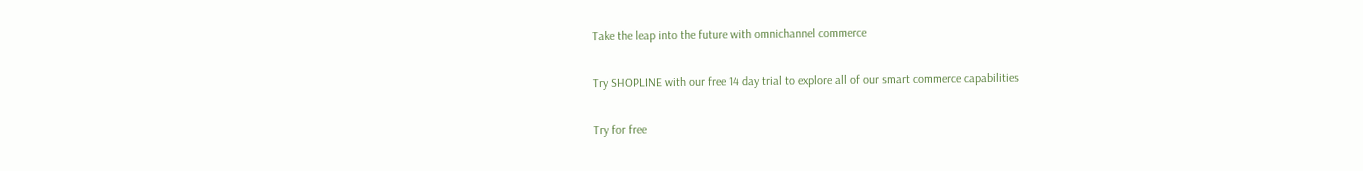Take the leap into the future with omnichannel commerce

Try SHOPLINE with our free 14 day trial to explore all of our smart commerce capabilities

Try for free